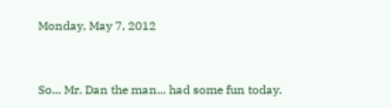Monday, May 7, 2012


So... Mr. Dan the man... had some fun today.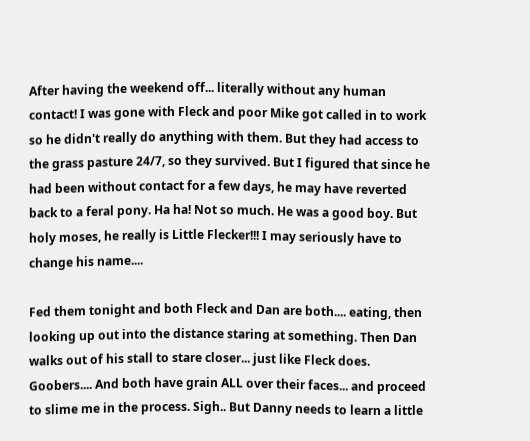After having the weekend off... literally without any human contact! I was gone with Fleck and poor Mike got called in to work so he didn't really do anything with them. But they had access to the grass pasture 24/7, so they survived. But I figured that since he had been without contact for a few days, he may have reverted back to a feral pony. Ha ha! Not so much. He was a good boy. But holy moses, he really is Little Flecker!!! I may seriously have to change his name....

Fed them tonight and both Fleck and Dan are both.... eating, then looking up out into the distance staring at something. Then Dan walks out of his stall to stare closer... just like Fleck does. Goobers.... And both have grain ALL over their faces... and proceed to slime me in the process. Sigh.. But Danny needs to learn a little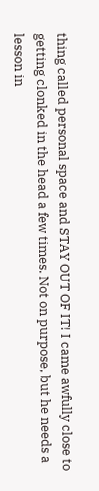thing called personal space and STAY OUT OF IT! I came awfully close to getting clonked in the head a few times. Not on purpose, but he needs a lesson in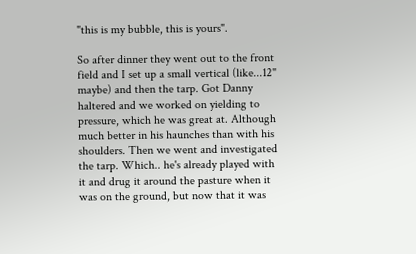"this is my bubble, this is yours".

So after dinner they went out to the front field and I set up a small vertical (like...12" maybe) and then the tarp. Got Danny haltered and we worked on yielding to pressure, which he was great at. Although much better in his haunches than with his shoulders. Then we went and investigated the tarp. Which.. he's already played with it and drug it around the pasture when it was on the ground, but now that it was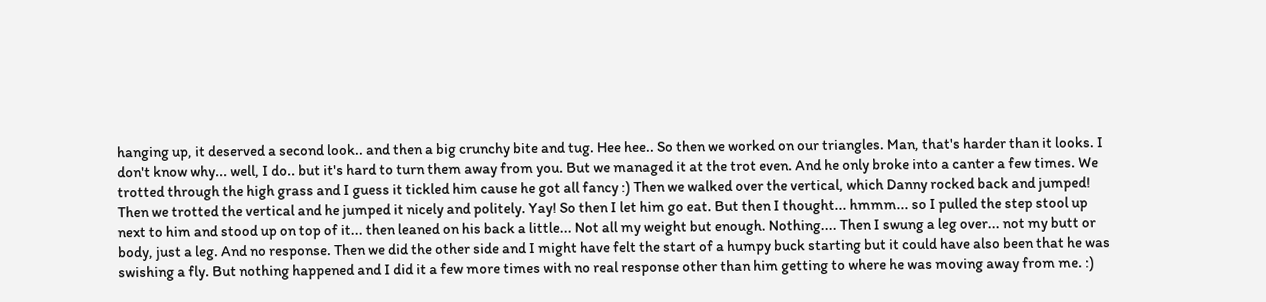hanging up, it deserved a second look.. and then a big crunchy bite and tug. Hee hee.. So then we worked on our triangles. Man, that's harder than it looks. I don't know why... well, I do.. but it's hard to turn them away from you. But we managed it at the trot even. And he only broke into a canter a few times. We trotted through the high grass and I guess it tickled him cause he got all fancy :) Then we walked over the vertical, which Danny rocked back and jumped! Then we trotted the vertical and he jumped it nicely and politely. Yay! So then I let him go eat. But then I thought... hmmm... so I pulled the step stool up next to him and stood up on top of it... then leaned on his back a little... Not all my weight but enough. Nothing.... Then I swung a leg over... not my butt or body, just a leg. And no response. Then we did the other side and I might have felt the start of a humpy buck starting but it could have also been that he was swishing a fly. But nothing happened and I did it a few more times with no real response other than him getting to where he was moving away from me. :)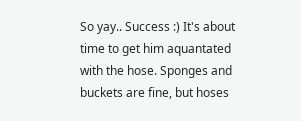So yay.. Success :) It's about time to get him aquantated with the hose. Sponges and buckets are fine, but hoses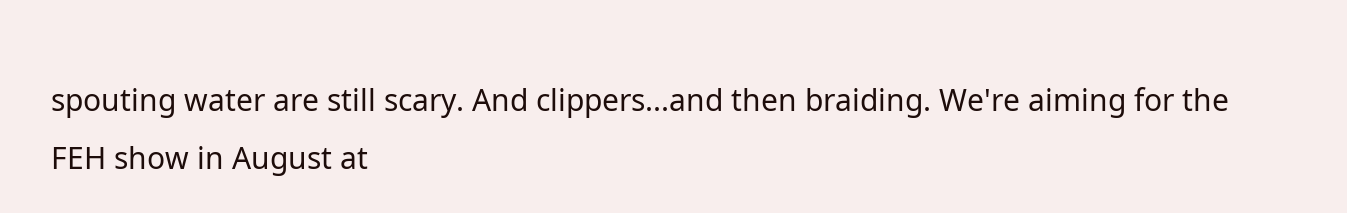spouting water are still scary. And clippers...and then braiding. We're aiming for the FEH show in August at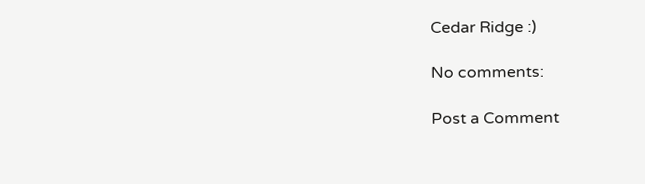Cedar Ridge :)

No comments:

Post a Comment